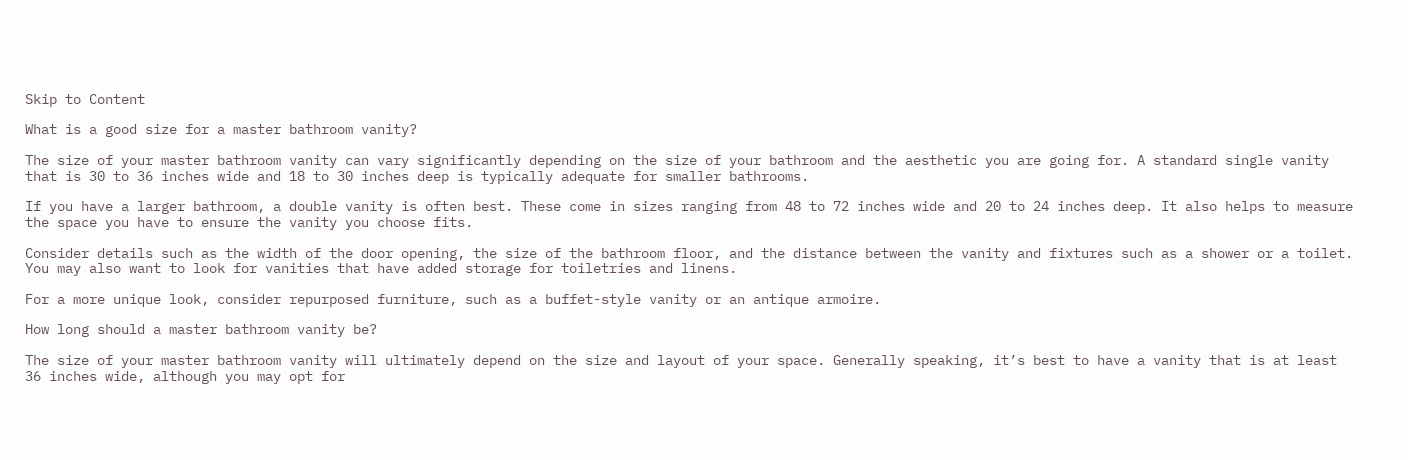Skip to Content

What is a good size for a master bathroom vanity?

The size of your master bathroom vanity can vary significantly depending on the size of your bathroom and the aesthetic you are going for. A standard single vanity that is 30 to 36 inches wide and 18 to 30 inches deep is typically adequate for smaller bathrooms.

If you have a larger bathroom, a double vanity is often best. These come in sizes ranging from 48 to 72 inches wide and 20 to 24 inches deep. It also helps to measure the space you have to ensure the vanity you choose fits.

Consider details such as the width of the door opening, the size of the bathroom floor, and the distance between the vanity and fixtures such as a shower or a toilet. You may also want to look for vanities that have added storage for toiletries and linens.

For a more unique look, consider repurposed furniture, such as a buffet-style vanity or an antique armoire.

How long should a master bathroom vanity be?

The size of your master bathroom vanity will ultimately depend on the size and layout of your space. Generally speaking, it’s best to have a vanity that is at least 36 inches wide, although you may opt for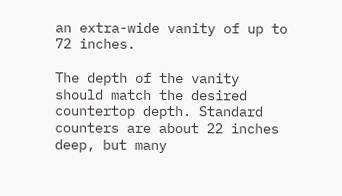an extra-wide vanity of up to 72 inches.

The depth of the vanity should match the desired countertop depth. Standard counters are about 22 inches deep, but many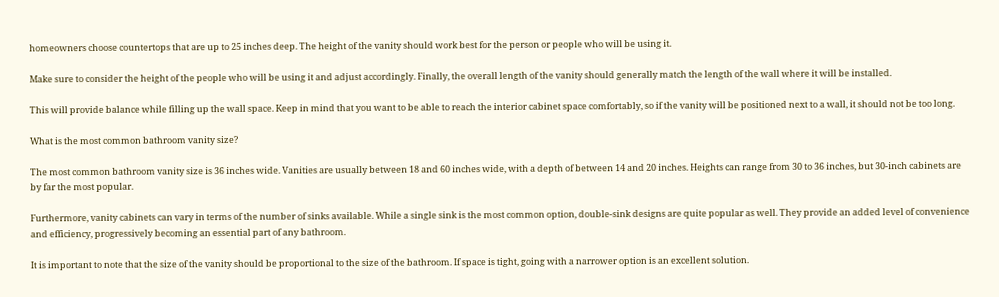homeowners choose countertops that are up to 25 inches deep. The height of the vanity should work best for the person or people who will be using it.

Make sure to consider the height of the people who will be using it and adjust accordingly. Finally, the overall length of the vanity should generally match the length of the wall where it will be installed.

This will provide balance while filling up the wall space. Keep in mind that you want to be able to reach the interior cabinet space comfortably, so if the vanity will be positioned next to a wall, it should not be too long.

What is the most common bathroom vanity size?

The most common bathroom vanity size is 36 inches wide. Vanities are usually between 18 and 60 inches wide, with a depth of between 14 and 20 inches. Heights can range from 30 to 36 inches, but 30-inch cabinets are by far the most popular.

Furthermore, vanity cabinets can vary in terms of the number of sinks available. While a single sink is the most common option, double-sink designs are quite popular as well. They provide an added level of convenience and efficiency, progressively becoming an essential part of any bathroom.

It is important to note that the size of the vanity should be proportional to the size of the bathroom. If space is tight, going with a narrower option is an excellent solution.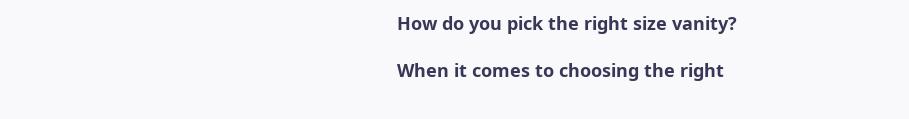How do you pick the right size vanity?

When it comes to choosing the right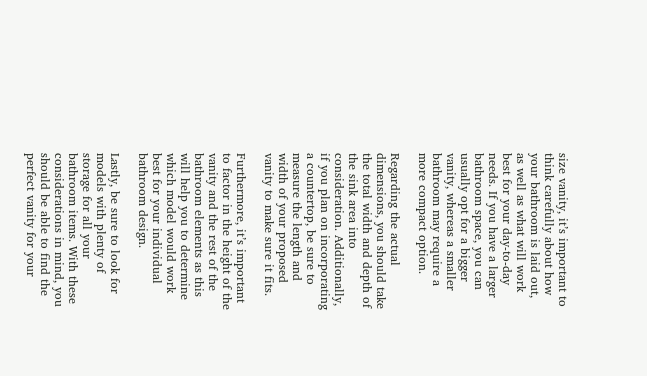size vanity, it’s important to think carefully about how your bathroom is laid out, as well as what will work best for your day-to-day needs. If you have a larger bathroom space, you can usually opt for a bigger vanity, whereas a smaller bathroom may require a more compact option.

Regarding the actual dimensions, you should take the total width and depth of the sink area into consideration. Additionally, if you plan on incorporating a countertop, be sure to measure the length and width of your proposed vanity to make sure it fits.

Furthermore, it’s important to factor in the height of the vanity and the rest of the bathroom elements as this will help you to determine which model would work best for your individual bathroom design.

Lastly, be sure to look for models with plenty of storage for all your bathroom items. With these considerations in mind, you should be able to find the perfect vanity for your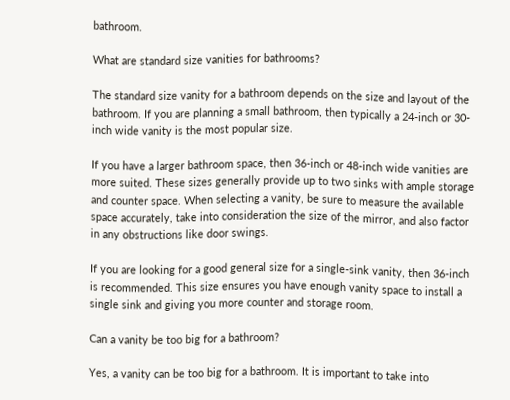bathroom.

What are standard size vanities for bathrooms?

The standard size vanity for a bathroom depends on the size and layout of the bathroom. If you are planning a small bathroom, then typically a 24-inch or 30-inch wide vanity is the most popular size.

If you have a larger bathroom space, then 36-inch or 48-inch wide vanities are more suited. These sizes generally provide up to two sinks with ample storage and counter space. When selecting a vanity, be sure to measure the available space accurately, take into consideration the size of the mirror, and also factor in any obstructions like door swings.

If you are looking for a good general size for a single-sink vanity, then 36-inch is recommended. This size ensures you have enough vanity space to install a single sink and giving you more counter and storage room.

Can a vanity be too big for a bathroom?

Yes, a vanity can be too big for a bathroom. It is important to take into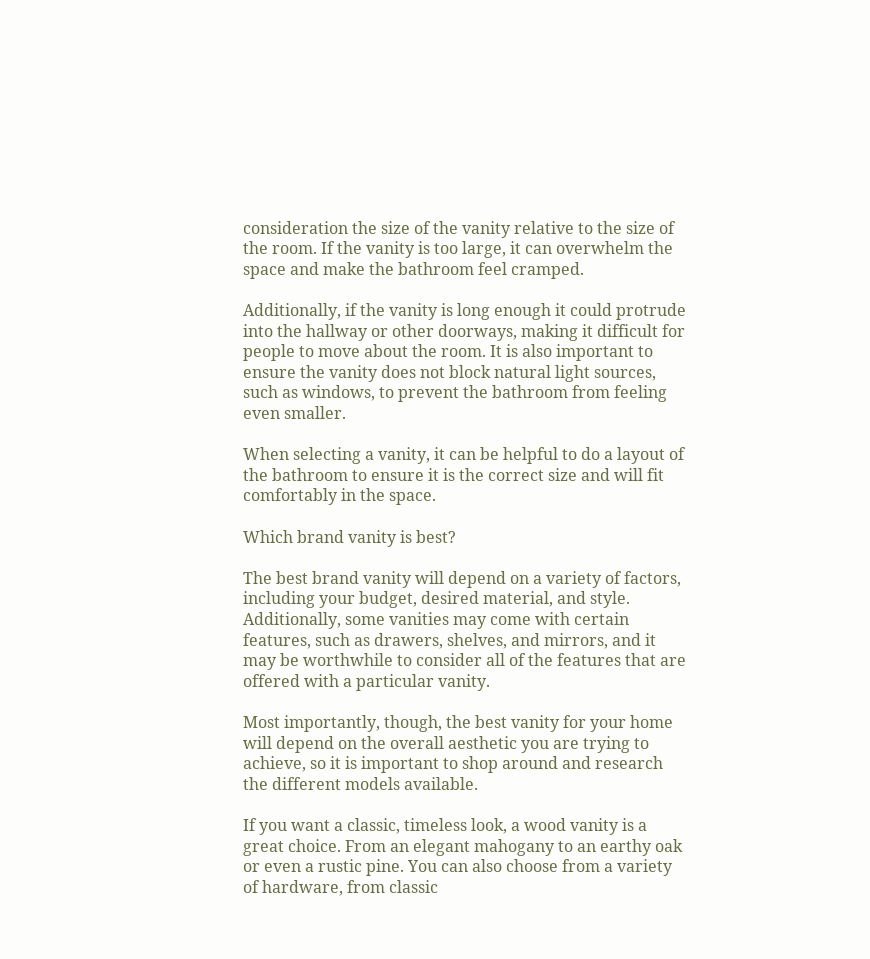consideration the size of the vanity relative to the size of the room. If the vanity is too large, it can overwhelm the space and make the bathroom feel cramped.

Additionally, if the vanity is long enough it could protrude into the hallway or other doorways, making it difficult for people to move about the room. It is also important to ensure the vanity does not block natural light sources, such as windows, to prevent the bathroom from feeling even smaller.

When selecting a vanity, it can be helpful to do a layout of the bathroom to ensure it is the correct size and will fit comfortably in the space.

Which brand vanity is best?

The best brand vanity will depend on a variety of factors, including your budget, desired material, and style. Additionally, some vanities may come with certain features, such as drawers, shelves, and mirrors, and it may be worthwhile to consider all of the features that are offered with a particular vanity.

Most importantly, though, the best vanity for your home will depend on the overall aesthetic you are trying to achieve, so it is important to shop around and research the different models available.

If you want a classic, timeless look, a wood vanity is a great choice. From an elegant mahogany to an earthy oak or even a rustic pine. You can also choose from a variety of hardware, from classic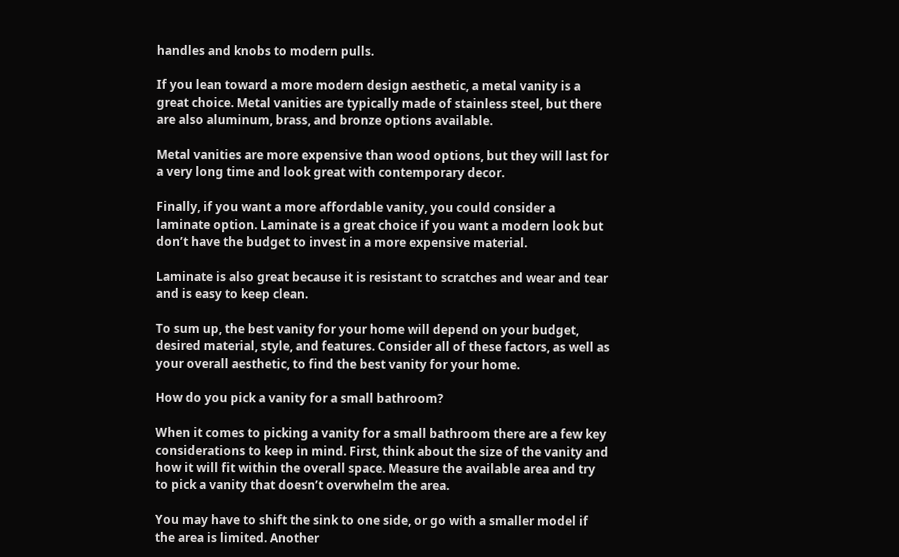handles and knobs to modern pulls.

If you lean toward a more modern design aesthetic, a metal vanity is a great choice. Metal vanities are typically made of stainless steel, but there are also aluminum, brass, and bronze options available.

Metal vanities are more expensive than wood options, but they will last for a very long time and look great with contemporary decor.

Finally, if you want a more affordable vanity, you could consider a laminate option. Laminate is a great choice if you want a modern look but don’t have the budget to invest in a more expensive material.

Laminate is also great because it is resistant to scratches and wear and tear and is easy to keep clean.

To sum up, the best vanity for your home will depend on your budget, desired material, style, and features. Consider all of these factors, as well as your overall aesthetic, to find the best vanity for your home.

How do you pick a vanity for a small bathroom?

When it comes to picking a vanity for a small bathroom there are a few key considerations to keep in mind. First, think about the size of the vanity and how it will fit within the overall space. Measure the available area and try to pick a vanity that doesn’t overwhelm the area.

You may have to shift the sink to one side, or go with a smaller model if the area is limited. Another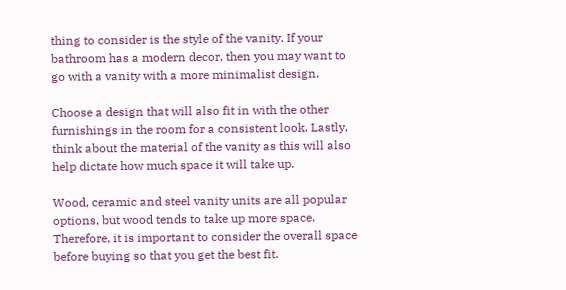thing to consider is the style of the vanity. If your bathroom has a modern decor, then you may want to go with a vanity with a more minimalist design.

Choose a design that will also fit in with the other furnishings in the room for a consistent look. Lastly, think about the material of the vanity as this will also help dictate how much space it will take up.

Wood, ceramic and steel vanity units are all popular options, but wood tends to take up more space. Therefore, it is important to consider the overall space before buying so that you get the best fit.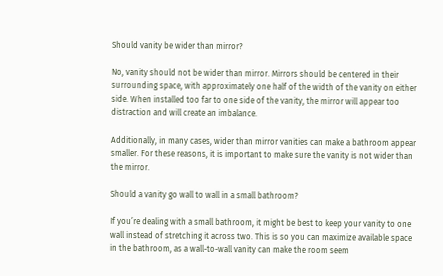Should vanity be wider than mirror?

No, vanity should not be wider than mirror. Mirrors should be centered in their surrounding space, with approximately one half of the width of the vanity on either side. When installed too far to one side of the vanity, the mirror will appear too distraction and will create an imbalance.

Additionally, in many cases, wider than mirror vanities can make a bathroom appear smaller. For these reasons, it is important to make sure the vanity is not wider than the mirror.

Should a vanity go wall to wall in a small bathroom?

If you’re dealing with a small bathroom, it might be best to keep your vanity to one wall instead of stretching it across two. This is so you can maximize available space in the bathroom, as a wall-to-wall vanity can make the room seem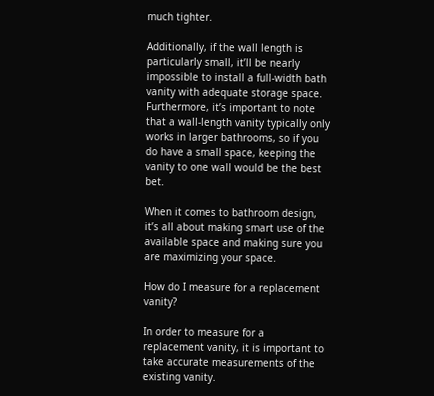much tighter.

Additionally, if the wall length is particularly small, it’ll be nearly impossible to install a full-width bath vanity with adequate storage space. Furthermore, it’s important to note that a wall-length vanity typically only works in larger bathrooms, so if you do have a small space, keeping the vanity to one wall would be the best bet.

When it comes to bathroom design, it’s all about making smart use of the available space and making sure you are maximizing your space.

How do I measure for a replacement vanity?

In order to measure for a replacement vanity, it is important to take accurate measurements of the existing vanity.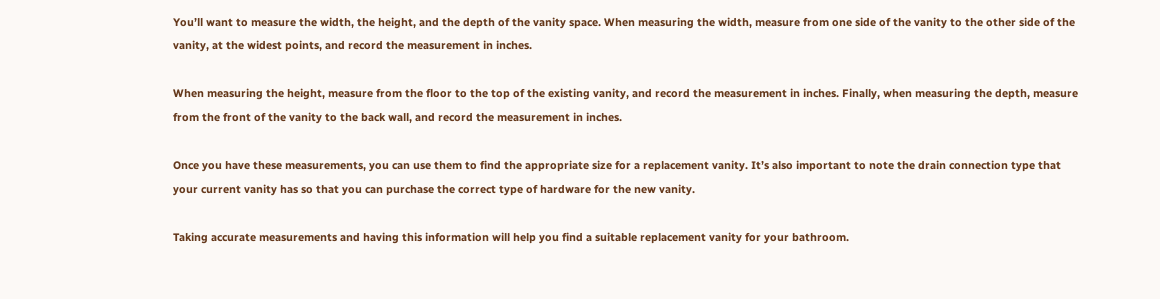You’ll want to measure the width, the height, and the depth of the vanity space. When measuring the width, measure from one side of the vanity to the other side of the vanity, at the widest points, and record the measurement in inches.

When measuring the height, measure from the floor to the top of the existing vanity, and record the measurement in inches. Finally, when measuring the depth, measure from the front of the vanity to the back wall, and record the measurement in inches.

Once you have these measurements, you can use them to find the appropriate size for a replacement vanity. It’s also important to note the drain connection type that your current vanity has so that you can purchase the correct type of hardware for the new vanity.

Taking accurate measurements and having this information will help you find a suitable replacement vanity for your bathroom.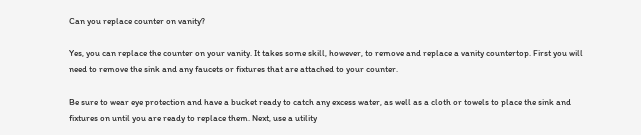Can you replace counter on vanity?

Yes, you can replace the counter on your vanity. It takes some skill, however, to remove and replace a vanity countertop. First you will need to remove the sink and any faucets or fixtures that are attached to your counter.

Be sure to wear eye protection and have a bucket ready to catch any excess water, as well as a cloth or towels to place the sink and fixtures on until you are ready to replace them. Next, use a utility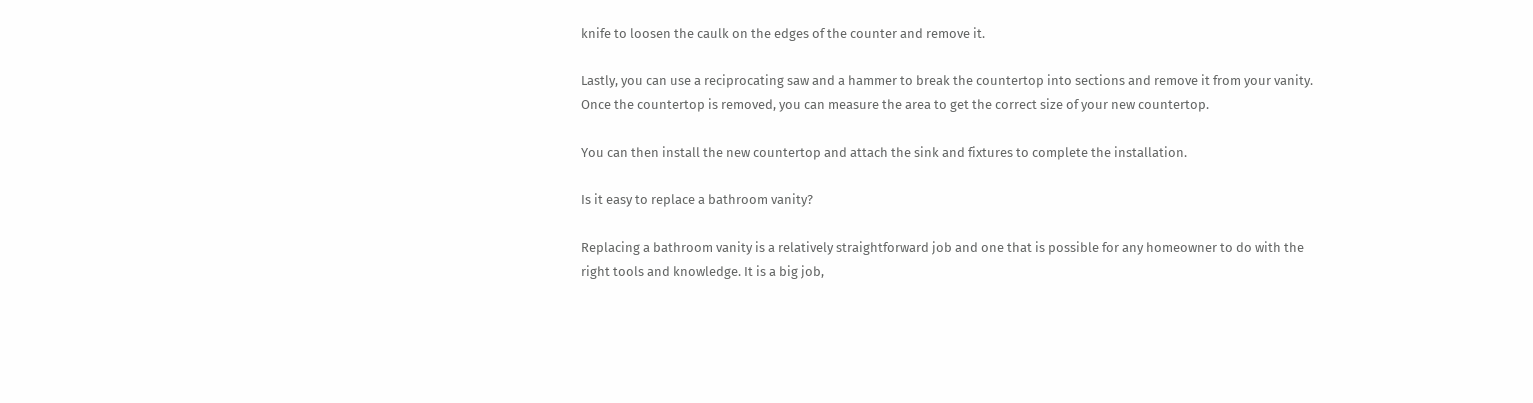knife to loosen the caulk on the edges of the counter and remove it.

Lastly, you can use a reciprocating saw and a hammer to break the countertop into sections and remove it from your vanity. Once the countertop is removed, you can measure the area to get the correct size of your new countertop.

You can then install the new countertop and attach the sink and fixtures to complete the installation.

Is it easy to replace a bathroom vanity?

Replacing a bathroom vanity is a relatively straightforward job and one that is possible for any homeowner to do with the right tools and knowledge. It is a big job,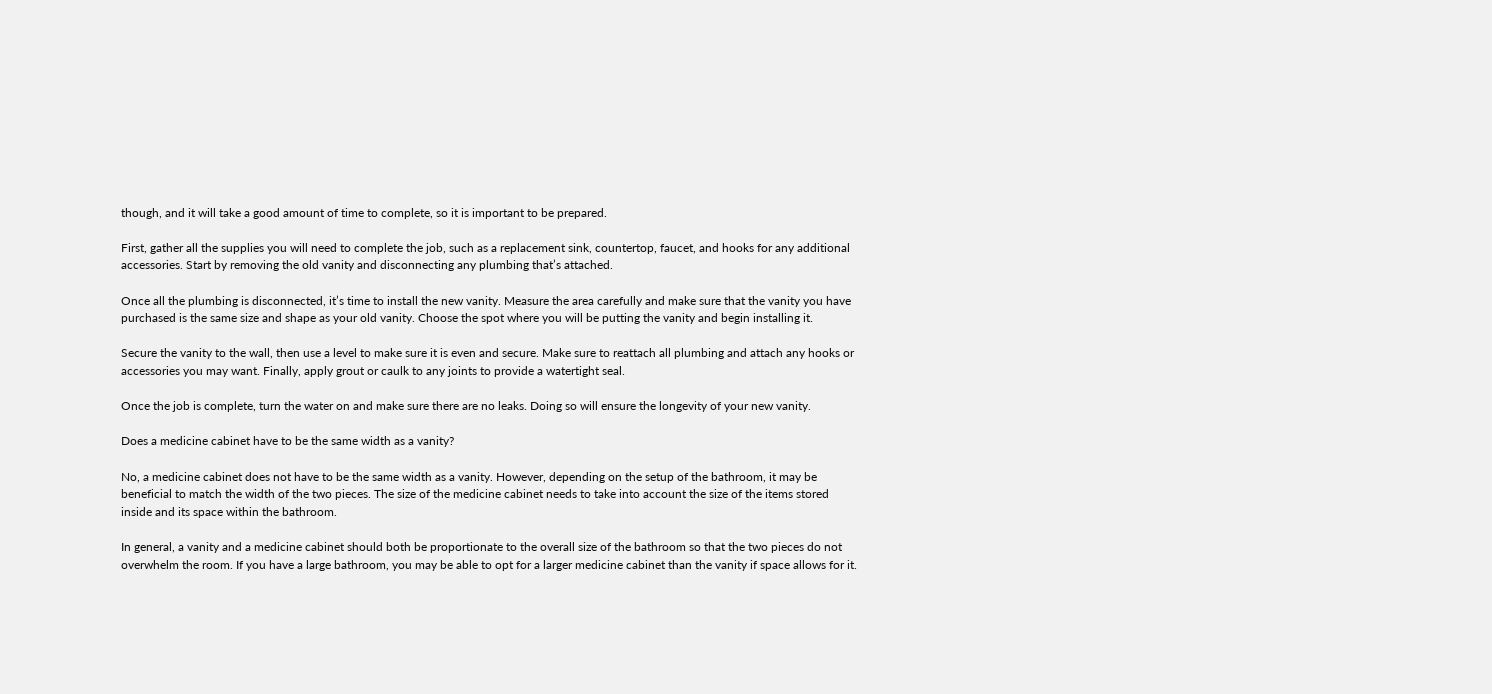though, and it will take a good amount of time to complete, so it is important to be prepared.

First, gather all the supplies you will need to complete the job, such as a replacement sink, countertop, faucet, and hooks for any additional accessories. Start by removing the old vanity and disconnecting any plumbing that’s attached.

Once all the plumbing is disconnected, it’s time to install the new vanity. Measure the area carefully and make sure that the vanity you have purchased is the same size and shape as your old vanity. Choose the spot where you will be putting the vanity and begin installing it.

Secure the vanity to the wall, then use a level to make sure it is even and secure. Make sure to reattach all plumbing and attach any hooks or accessories you may want. Finally, apply grout or caulk to any joints to provide a watertight seal.

Once the job is complete, turn the water on and make sure there are no leaks. Doing so will ensure the longevity of your new vanity.

Does a medicine cabinet have to be the same width as a vanity?

No, a medicine cabinet does not have to be the same width as a vanity. However, depending on the setup of the bathroom, it may be beneficial to match the width of the two pieces. The size of the medicine cabinet needs to take into account the size of the items stored inside and its space within the bathroom.

In general, a vanity and a medicine cabinet should both be proportionate to the overall size of the bathroom so that the two pieces do not overwhelm the room. If you have a large bathroom, you may be able to opt for a larger medicine cabinet than the vanity if space allows for it.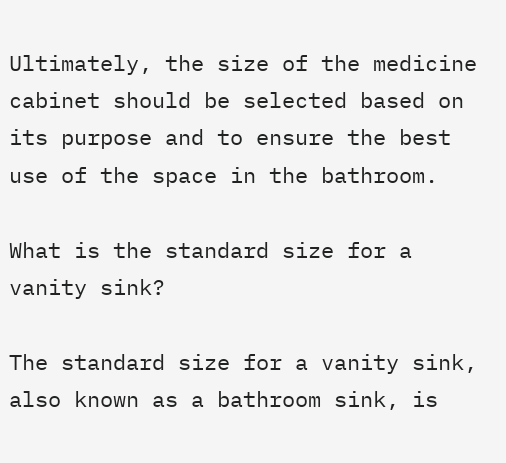Ultimately, the size of the medicine cabinet should be selected based on its purpose and to ensure the best use of the space in the bathroom.

What is the standard size for a vanity sink?

The standard size for a vanity sink, also known as a bathroom sink, is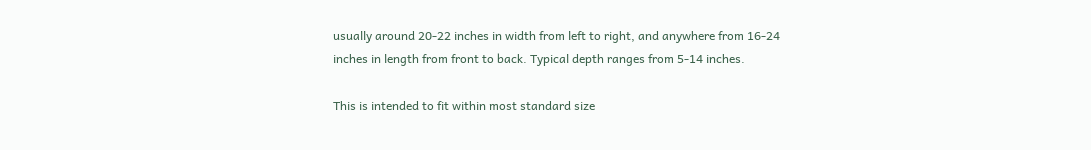usually around 20-22 inches in width from left to right, and anywhere from 16-24 inches in length from front to back. Typical depth ranges from 5-14 inches.

This is intended to fit within most standard size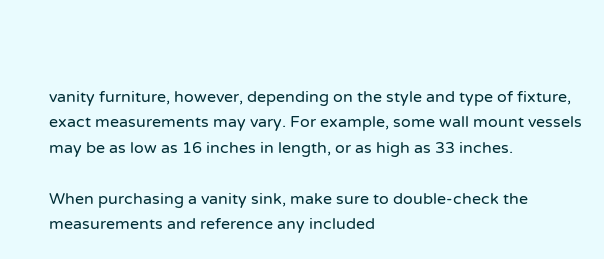vanity furniture, however, depending on the style and type of fixture, exact measurements may vary. For example, some wall mount vessels may be as low as 16 inches in length, or as high as 33 inches.

When purchasing a vanity sink, make sure to double-check the measurements and reference any included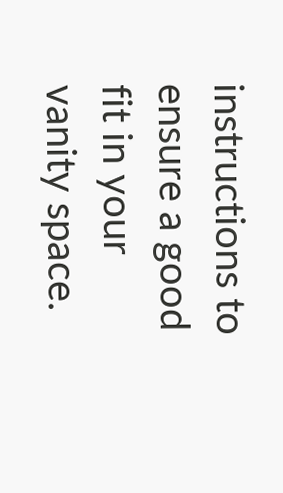instructions to ensure a good fit in your vanity space.